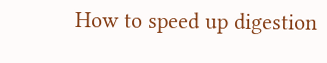How to speed up digestion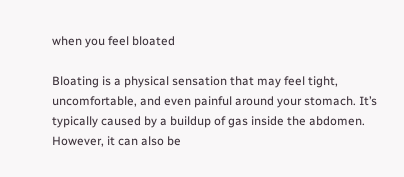when you feel bloated

Bloating is a physical sensation that may feel tight, uncomfortable, and even painful around your stomach. It’s typically caused by a buildup of gas inside the abdomen. However, it can also be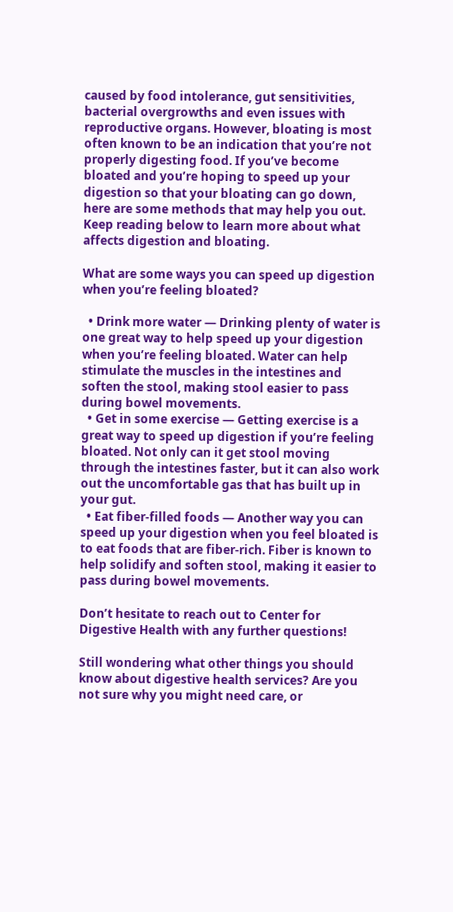caused by food intolerance, gut sensitivities, bacterial overgrowths and even issues with reproductive organs. However, bloating is most often known to be an indication that you’re not properly digesting food. If you’ve become bloated and you’re hoping to speed up your digestion so that your bloating can go down, here are some methods that may help you out. Keep reading below to learn more about what affects digestion and bloating.

What are some ways you can speed up digestion when you’re feeling bloated?

  • Drink more water — Drinking plenty of water is one great way to help speed up your digestion when you’re feeling bloated. Water can help stimulate the muscles in the intestines and soften the stool, making stool easier to pass during bowel movements.
  • Get in some exercise — Getting exercise is a great way to speed up digestion if you’re feeling bloated. Not only can it get stool moving through the intestines faster, but it can also work out the uncomfortable gas that has built up in your gut.
  • Eat fiber-filled foods — Another way you can speed up your digestion when you feel bloated is to eat foods that are fiber-rich. Fiber is known to help solidify and soften stool, making it easier to pass during bowel movements.

Don’t hesitate to reach out to Center for Digestive Health with any further questions!

Still wondering what other things you should know about digestive health services? Are you not sure why you might need care, or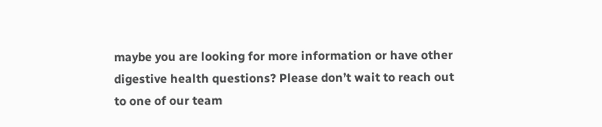maybe you are looking for more information or have other digestive health questions? Please don’t wait to reach out to one of our team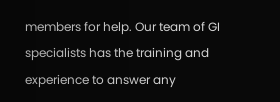members for help. Our team of GI specialists has the training and experience to answer any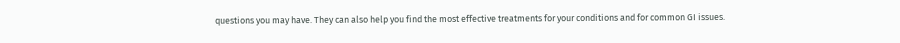questions you may have. They can also help you find the most effective treatments for your conditions and for common GI issues.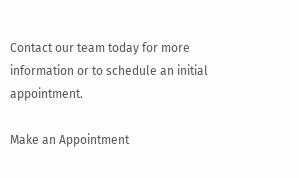Contact our team today for more information or to schedule an initial appointment.

Make an Appointment